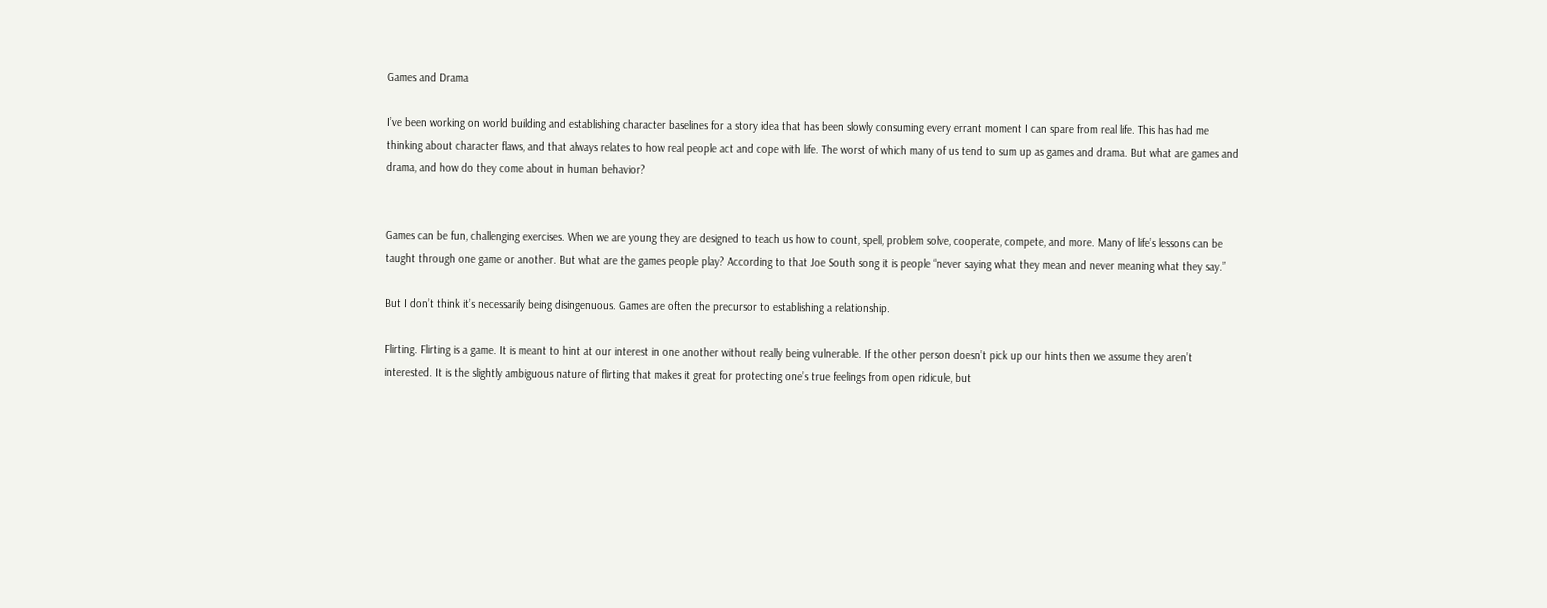Games and Drama

I’ve been working on world building and establishing character baselines for a story idea that has been slowly consuming every errant moment I can spare from real life. This has had me thinking about character flaws, and that always relates to how real people act and cope with life. The worst of which many of us tend to sum up as games and drama. But what are games and drama, and how do they come about in human behavior?


Games can be fun, challenging exercises. When we are young they are designed to teach us how to count, spell, problem solve, cooperate, compete, and more. Many of life’s lessons can be taught through one game or another. But what are the games people play? According to that Joe South song it is people “never saying what they mean and never meaning what they say.”

But I don’t think it’s necessarily being disingenuous. Games are often the precursor to establishing a relationship.

Flirting. Flirting is a game. It is meant to hint at our interest in one another without really being vulnerable. If the other person doesn’t pick up our hints then we assume they aren’t interested. It is the slightly ambiguous nature of flirting that makes it great for protecting one’s true feelings from open ridicule, but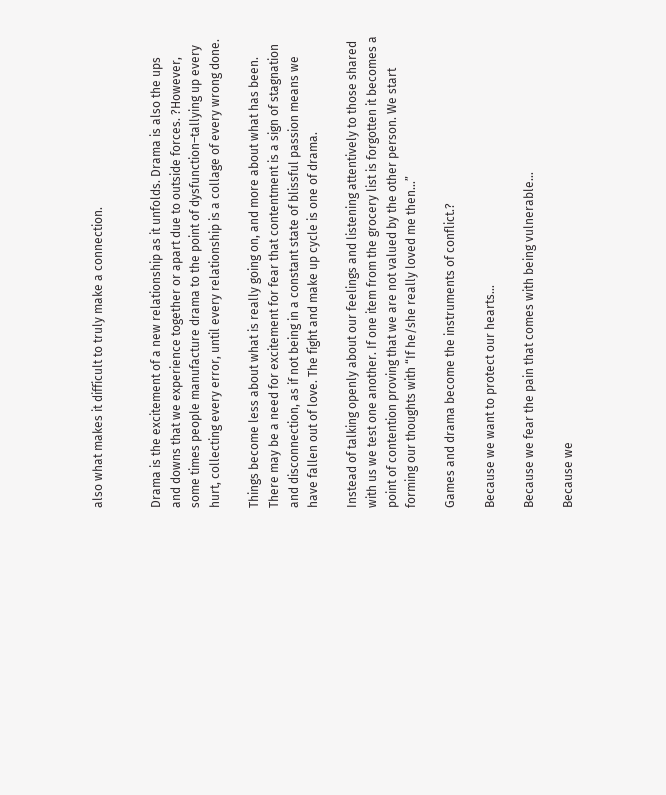also what makes it difficult to truly make a connection.


Drama is the excitement of a new relationship as it unfolds. Drama is also the ups and downs that we experience together or apart due to outside forces. ?However, some times people manufacture drama to the point of dysfunction–tallying up every hurt, collecting every error, until every relationship is a collage of every wrong done.

Things become less about what is really going on, and more about what has been. There may be a need for excitement for fear that contentment is a sign of stagnation and disconnection, as if not being in a constant state of blissful passion means we have fallen out of love. The fight and make up cycle is one of drama.

Instead of talking openly about our feelings and listening attentively to those shared with us we test one another. If one item from the grocery list is forgotten it becomes a point of contention proving that we are not valued by the other person. We start forming our thoughts with “If he/she really loved me then…”

Games and drama become the instruments of conflict.?

Because we want to protect our hearts…

Because we fear the pain that comes with being vulnerable…

Because we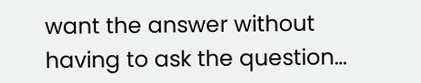want the answer without having to ask the question…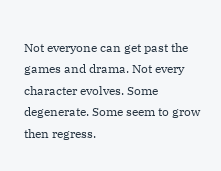Not everyone can get past the games and drama. Not every character evolves. Some degenerate. Some seem to grow then regress.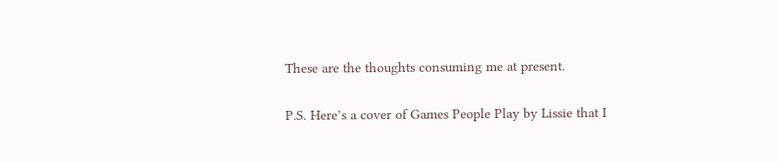These are the thoughts consuming me at present.

P.S. Here’s a cover of Games People Play by Lissie that I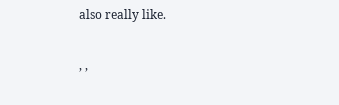also really like.

, ,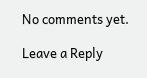No comments yet.

Leave a Reply